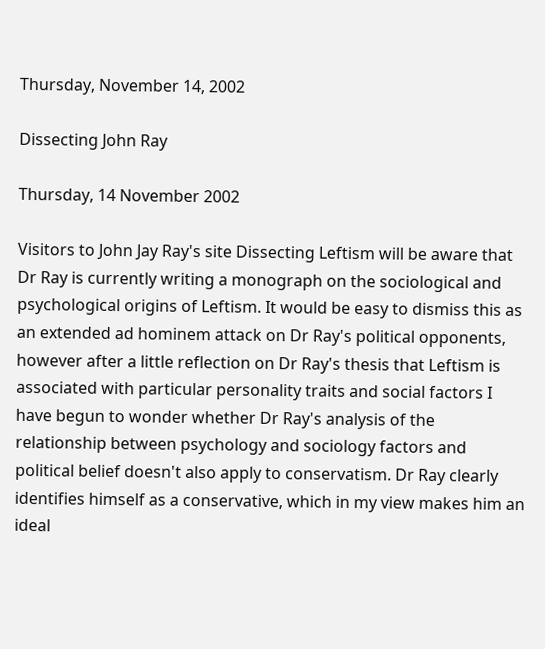Thursday, November 14, 2002

Dissecting John Ray

Thursday, 14 November 2002

Visitors to John Jay Ray's site Dissecting Leftism will be aware that Dr Ray is currently writing a monograph on the sociological and psychological origins of Leftism. It would be easy to dismiss this as an extended ad hominem attack on Dr Ray's political opponents, however after a little reflection on Dr Ray's thesis that Leftism is associated with particular personality traits and social factors I have begun to wonder whether Dr Ray's analysis of the relationship between psychology and sociology factors and political belief doesn't also apply to conservatism. Dr Ray clearly identifies himself as a conservative, which in my view makes him an ideal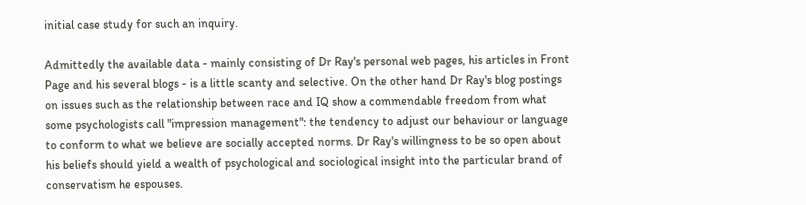initial case study for such an inquiry.

Admittedly the available data - mainly consisting of Dr Ray's personal web pages, his articles in Front Page and his several blogs - is a little scanty and selective. On the other hand Dr Ray's blog postings on issues such as the relationship between race and IQ show a commendable freedom from what some psychologists call "impression management": the tendency to adjust our behaviour or language to conform to what we believe are socially accepted norms. Dr Ray's willingness to be so open about his beliefs should yield a wealth of psychological and sociological insight into the particular brand of conservatism he espouses.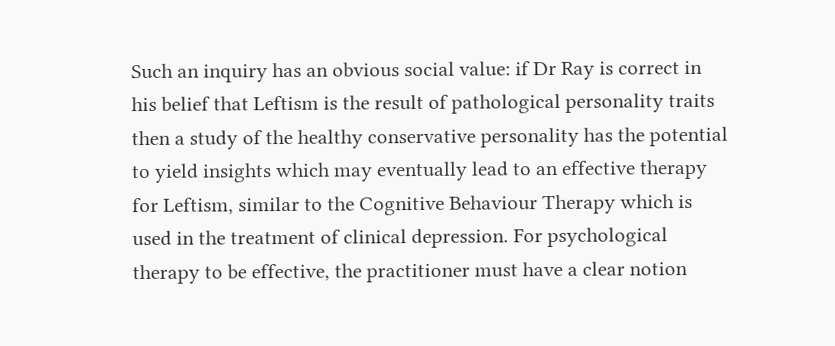Such an inquiry has an obvious social value: if Dr Ray is correct in his belief that Leftism is the result of pathological personality traits then a study of the healthy conservative personality has the potential to yield insights which may eventually lead to an effective therapy for Leftism, similar to the Cognitive Behaviour Therapy which is used in the treatment of clinical depression. For psychological therapy to be effective, the practitioner must have a clear notion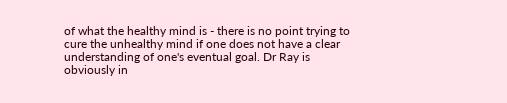of what the healthy mind is - there is no point trying to cure the unhealthy mind if one does not have a clear understanding of one's eventual goal. Dr Ray is obviously in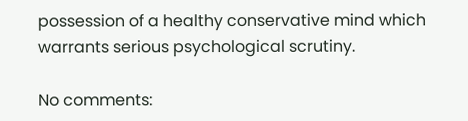possession of a healthy conservative mind which warrants serious psychological scrutiny.

No comments: